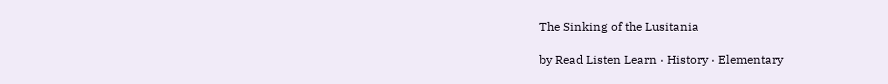The Sinking of the Lusitania

by Read Listen Learn · History · Elementary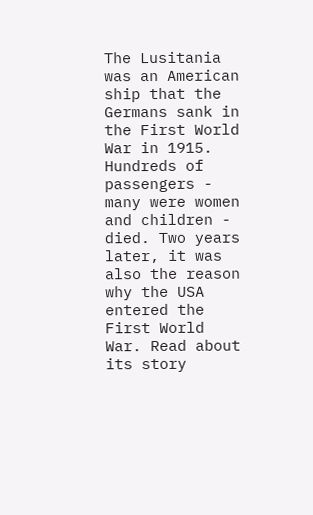The Lusitania was an American ship that the Germans sank in the First World War in 1915. Hundreds of passengers - many were women and children - died. Two years later, it was also the reason why the USA entered the First World War. Read about its story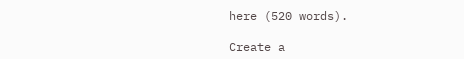here (520 words).

Create a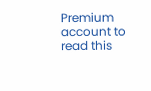Premium account to read this